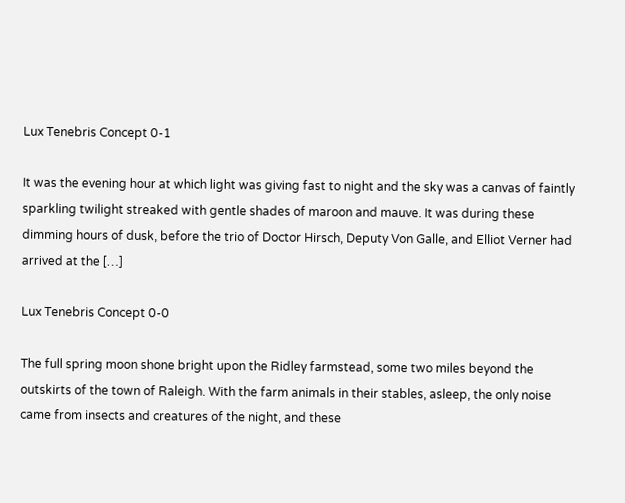Lux Tenebris Concept 0-1

It was the evening hour at which light was giving fast to night and the sky was a canvas of faintly sparkling twilight streaked with gentle shades of maroon and mauve. It was during these dimming hours of dusk, before the trio of Doctor Hirsch, Deputy Von Galle, and Elliot Verner had arrived at the […]

Lux Tenebris Concept 0-0

The full spring moon shone bright upon the Ridley farmstead, some two miles beyond the outskirts of the town of Raleigh. With the farm animals in their stables, asleep, the only noise came from insects and creatures of the night, and these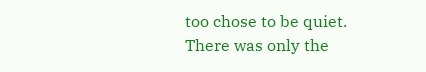too chose to be quiet. There was only the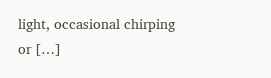light, occasional chirping or […]